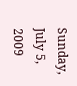Sunday, July 5, 2009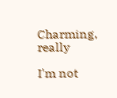Charming, really

I'm not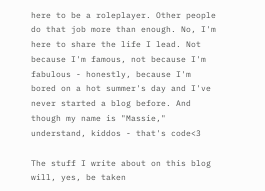here to be a roleplayer. Other people do that job more than enough. No, I'm here to share the life I lead. Not because I'm famous, not because I'm fabulous - honestly, because I'm bored on a hot summer's day and I've never started a blog before. And though my name is "Massie," understand, kiddos - that's code<3

The stuff I write about on this blog will, yes, be taken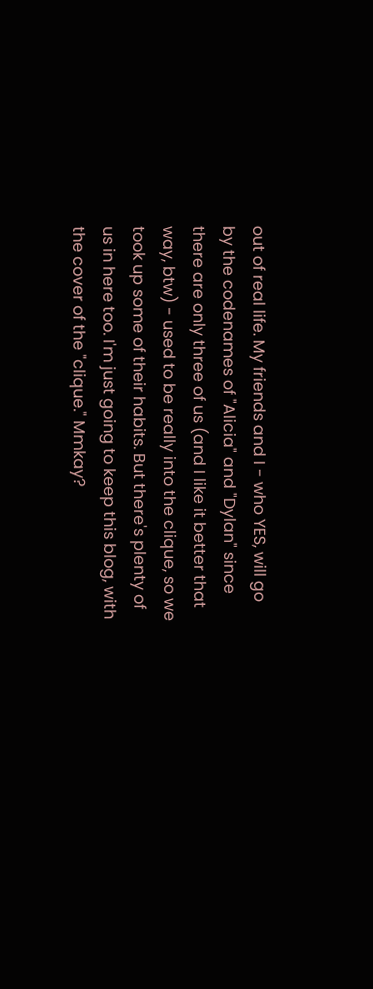out of real life. My friends and I - who YES, will go by the codenames of "Alicia" and "Dylan" since there are only three of us (and I like it better that way, btw) - used to be really into the clique, so we took up some of their habits. But there's plenty of us in here too. I'm just going to keep this blog, with the cover of the "clique." Mmkay?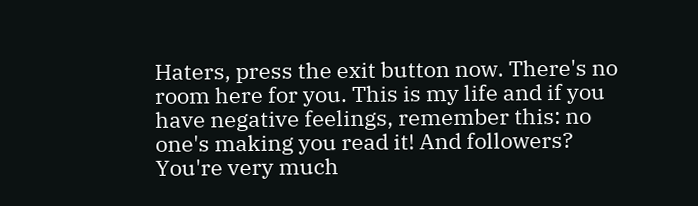Haters, press the exit button now. There's no room here for you. This is my life and if you have negative feelings, remember this: no one's making you read it! And followers? You're very much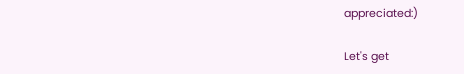appreciated:)

Let's get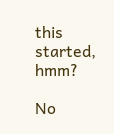this started, hmm?

No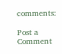comments:

Post a Comment